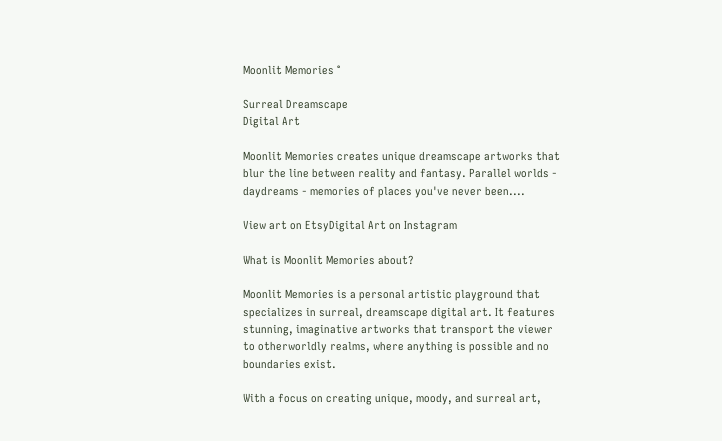Moonlit Memories °

Surreal Dreamscape
Digital Art

Moonlit Memories creates unique dreamscape artworks that blur the line between reality and fantasy. Parallel worlds - daydreams - memories of places you've never been....

View art on EtsyDigital Art on Instagram

What is Moonlit Memories about?

Moonlit Memories is a personal artistic playground that specializes in surreal, dreamscape digital art. It features stunning, imaginative artworks that transport the viewer to otherworldly realms, where anything is possible and no boundaries exist.

With a focus on creating unique, moody, and surreal art,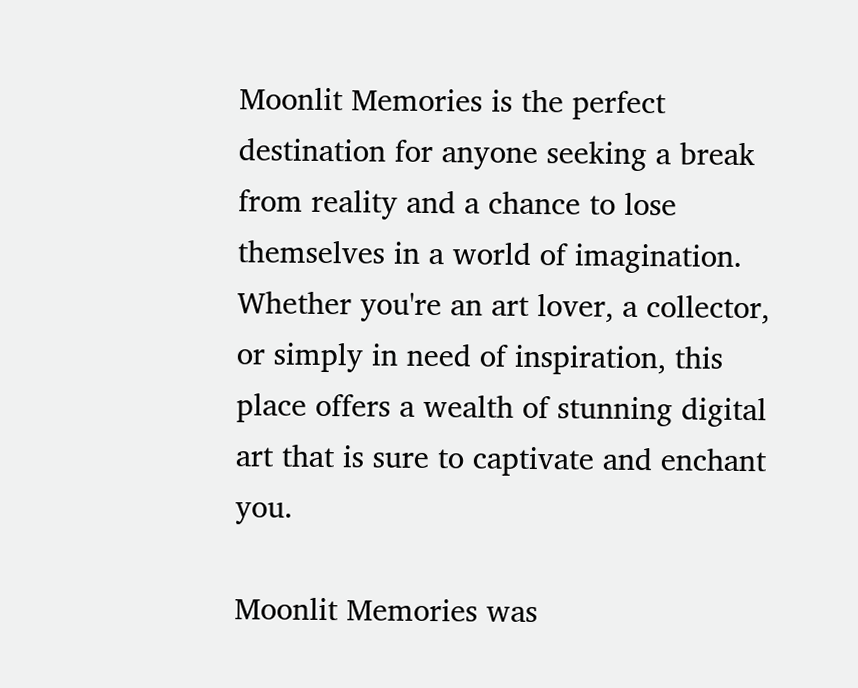Moonlit Memories is the perfect destination for anyone seeking a break from reality and a chance to lose themselves in a world of imagination. Whether you're an art lover, a collector, or simply in need of inspiration, this place offers a wealth of stunning digital art that is sure to captivate and enchant you.

Moonlit Memories was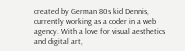created by German 80s kid Dennis, currently working as a coder in a web agency. With a love for visual aesthetics and digital art,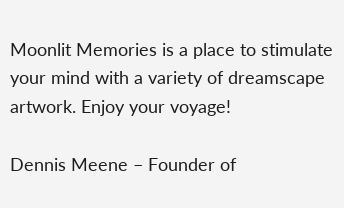Moonlit Memories is a place to stimulate your mind with a variety of dreamscape artwork. Enjoy your voyage!

Dennis Meene – Founder of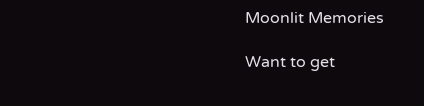Moonlit Memories

Want to get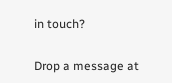in touch?

Drop a message at